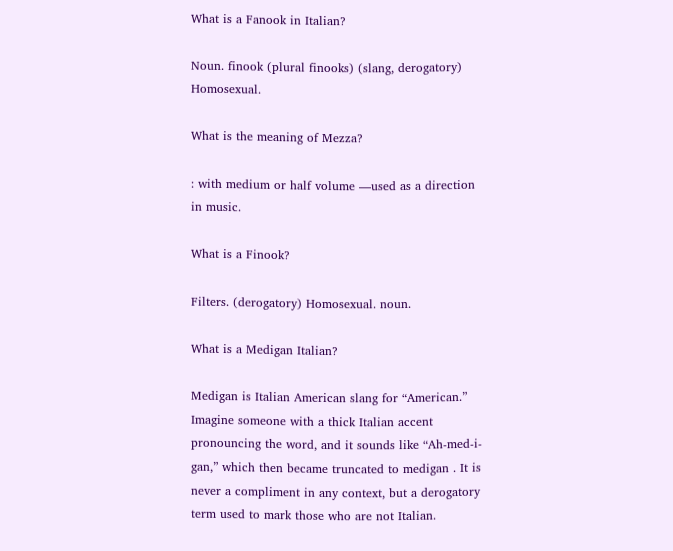What is a Fanook in Italian?

Noun. finook (plural finooks) (slang, derogatory) Homosexual.

What is the meaning of Mezza?

: with medium or half volume —used as a direction in music.

What is a Finook?

Filters. (derogatory) Homosexual. noun.

What is a Medigan Italian?

Medigan is Italian American slang for “American.” Imagine someone with a thick Italian accent pronouncing the word, and it sounds like “Ah-med-i-gan,” which then became truncated to medigan . It is never a compliment in any context, but a derogatory term used to mark those who are not Italian.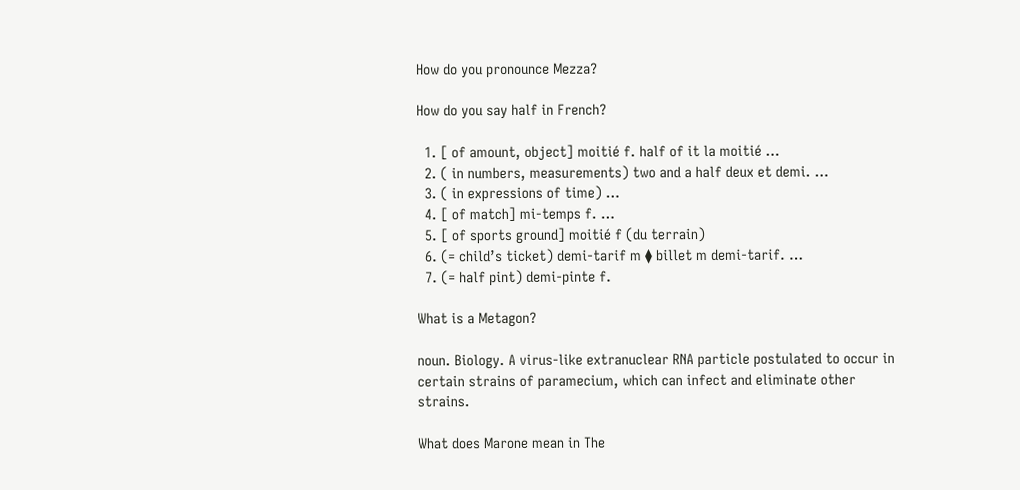How do you pronounce Mezza?

How do you say half in French?

  1. [ of amount, object] moitié f. half of it la moitié …
  2. ( in numbers, measurements) two and a half deux et demi. …
  3. ( in expressions of time) …
  4. [ of match] mi-temps f. …
  5. [ of sports ground] moitié f (du terrain)
  6. (= child’s ticket) demi-tarif m ⧫ billet m demi-tarif. …
  7. (= half pint) demi-pinte f.

What is a Metagon?

noun. Biology. A virus-like extranuclear RNA particle postulated to occur in certain strains of paramecium, which can infect and eliminate other strains.

What does Marone mean in The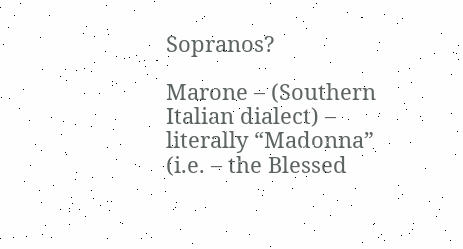Sopranos?

Marone – (Southern Italian dialect) – literally “Madonna” (i.e. – the Blessed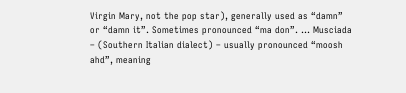Virgin Mary, not the pop star), generally used as “damn” or “damn it”. Sometimes pronounced “ma don”. … Musciada – (Southern Italian dialect) – usually pronounced “moosh ahd”, meaning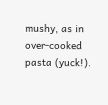mushy, as in over-cooked pasta (yuck!).